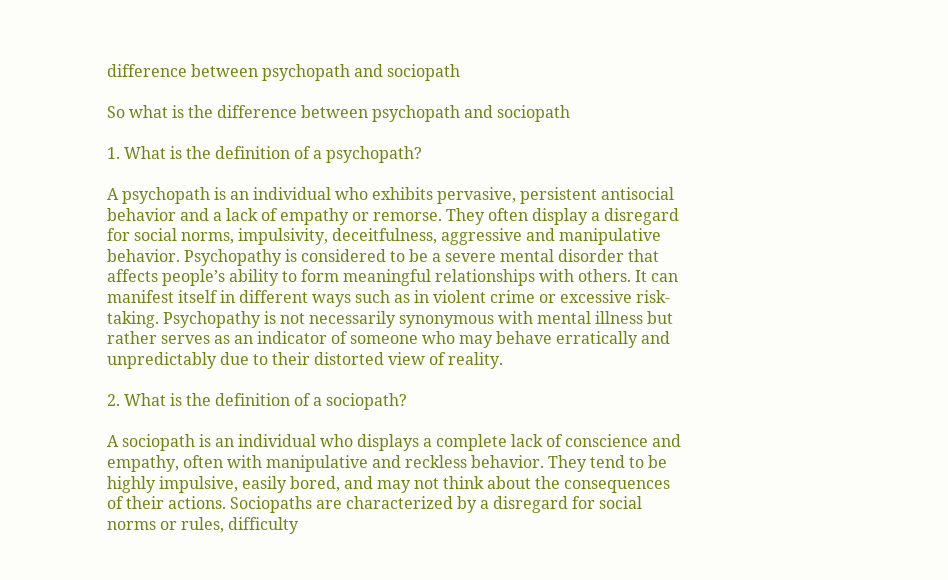difference between psychopath and sociopath

So what is the difference between psychopath and sociopath

1. What is the definition of a psychopath?

A psychopath is an individual who exhibits pervasive, persistent antisocial behavior and a lack of empathy or remorse. They often display a disregard for social norms, impulsivity, deceitfulness, aggressive and manipulative behavior. Psychopathy is considered to be a severe mental disorder that affects people’s ability to form meaningful relationships with others. It can manifest itself in different ways such as in violent crime or excessive risk-taking. Psychopathy is not necessarily synonymous with mental illness but rather serves as an indicator of someone who may behave erratically and unpredictably due to their distorted view of reality.

2. What is the definition of a sociopath?

A sociopath is an individual who displays a complete lack of conscience and empathy, often with manipulative and reckless behavior. They tend to be highly impulsive, easily bored, and may not think about the consequences of their actions. Sociopaths are characterized by a disregard for social norms or rules, difficulty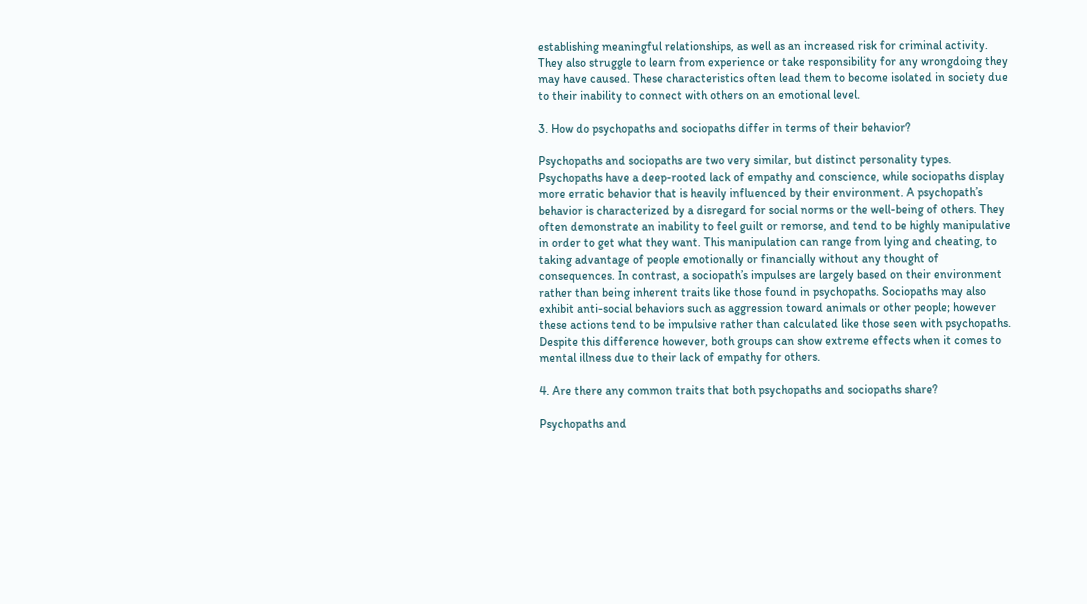establishing meaningful relationships, as well as an increased risk for criminal activity. They also struggle to learn from experience or take responsibility for any wrongdoing they may have caused. These characteristics often lead them to become isolated in society due to their inability to connect with others on an emotional level.

3. How do psychopaths and sociopaths differ in terms of their behavior?

Psychopaths and sociopaths are two very similar, but distinct personality types. Psychopaths have a deep-rooted lack of empathy and conscience, while sociopaths display more erratic behavior that is heavily influenced by their environment. A psychopath’s behavior is characterized by a disregard for social norms or the well-being of others. They often demonstrate an inability to feel guilt or remorse, and tend to be highly manipulative in order to get what they want. This manipulation can range from lying and cheating, to taking advantage of people emotionally or financially without any thought of consequences. In contrast, a sociopath’s impulses are largely based on their environment rather than being inherent traits like those found in psychopaths. Sociopaths may also exhibit anti-social behaviors such as aggression toward animals or other people; however these actions tend to be impulsive rather than calculated like those seen with psychopaths. Despite this difference however, both groups can show extreme effects when it comes to mental illness due to their lack of empathy for others.

4. Are there any common traits that both psychopaths and sociopaths share?

Psychopaths and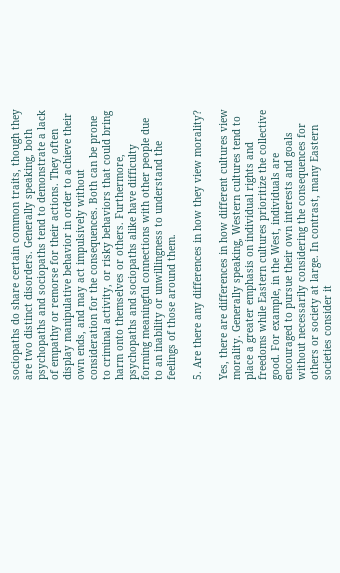sociopaths do share certain common traits, though they are two distinct disorders. Generally speaking, both psychopaths and sociopaths tend to demonstrate a lack of empathy or remorse for their actions. They often display manipulative behavior in order to achieve their own ends, and may act impulsively without consideration for the consequences. Both can be prone to criminal activity, or risky behaviors that could bring harm onto themselves or others. Furthermore, psychopaths and sociopaths alike have difficulty forming meaningful connections with other people due to an inability or unwillingness to understand the feelings of those around them.

5. Are there any differences in how they view morality?

Yes, there are differences in how different cultures view morality. Generally speaking, Western cultures tend to place a greater emphasis on individual rights and freedoms while Eastern cultures prioritize the collective good. For example, in the West, individuals are encouraged to pursue their own interests and goals without necessarily considering the consequences for others or society at large. In contrast, many Eastern societies consider it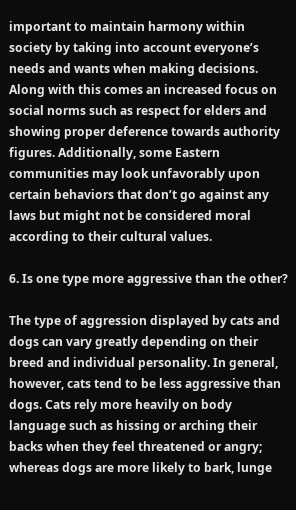important to maintain harmony within society by taking into account everyone’s needs and wants when making decisions. Along with this comes an increased focus on social norms such as respect for elders and showing proper deference towards authority figures. Additionally, some Eastern communities may look unfavorably upon certain behaviors that don’t go against any laws but might not be considered moral according to their cultural values.

6. Is one type more aggressive than the other?

The type of aggression displayed by cats and dogs can vary greatly depending on their breed and individual personality. In general, however, cats tend to be less aggressive than dogs. Cats rely more heavily on body language such as hissing or arching their backs when they feel threatened or angry; whereas dogs are more likely to bark, lunge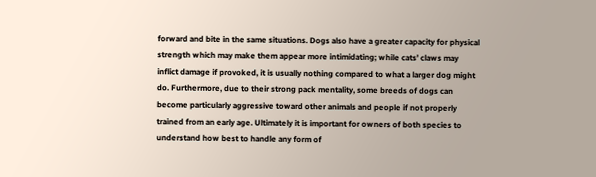forward and bite in the same situations. Dogs also have a greater capacity for physical strength which may make them appear more intimidating; while cats’ claws may inflict damage if provoked, it is usually nothing compared to what a larger dog might do. Furthermore, due to their strong pack mentality, some breeds of dogs can become particularly aggressive toward other animals and people if not properly trained from an early age. Ultimately it is important for owners of both species to understand how best to handle any form of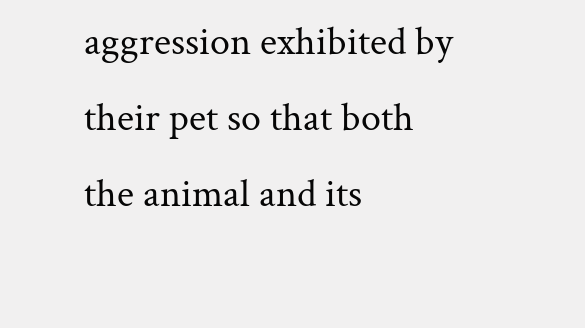aggression exhibited by their pet so that both the animal and its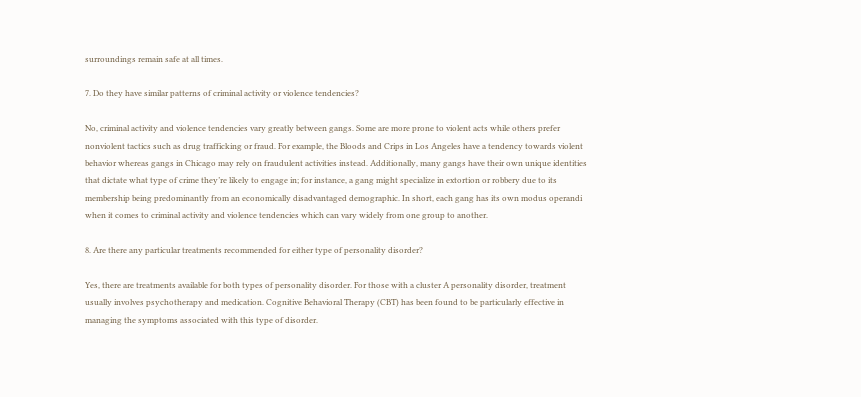surroundings remain safe at all times.

7. Do they have similar patterns of criminal activity or violence tendencies?

No, criminal activity and violence tendencies vary greatly between gangs. Some are more prone to violent acts while others prefer nonviolent tactics such as drug trafficking or fraud. For example, the Bloods and Crips in Los Angeles have a tendency towards violent behavior whereas gangs in Chicago may rely on fraudulent activities instead. Additionally, many gangs have their own unique identities that dictate what type of crime they’re likely to engage in; for instance, a gang might specialize in extortion or robbery due to its membership being predominantly from an economically disadvantaged demographic. In short, each gang has its own modus operandi when it comes to criminal activity and violence tendencies which can vary widely from one group to another.

8. Are there any particular treatments recommended for either type of personality disorder?

Yes, there are treatments available for both types of personality disorder. For those with a cluster A personality disorder, treatment usually involves psychotherapy and medication. Cognitive Behavioral Therapy (CBT) has been found to be particularly effective in managing the symptoms associated with this type of disorder.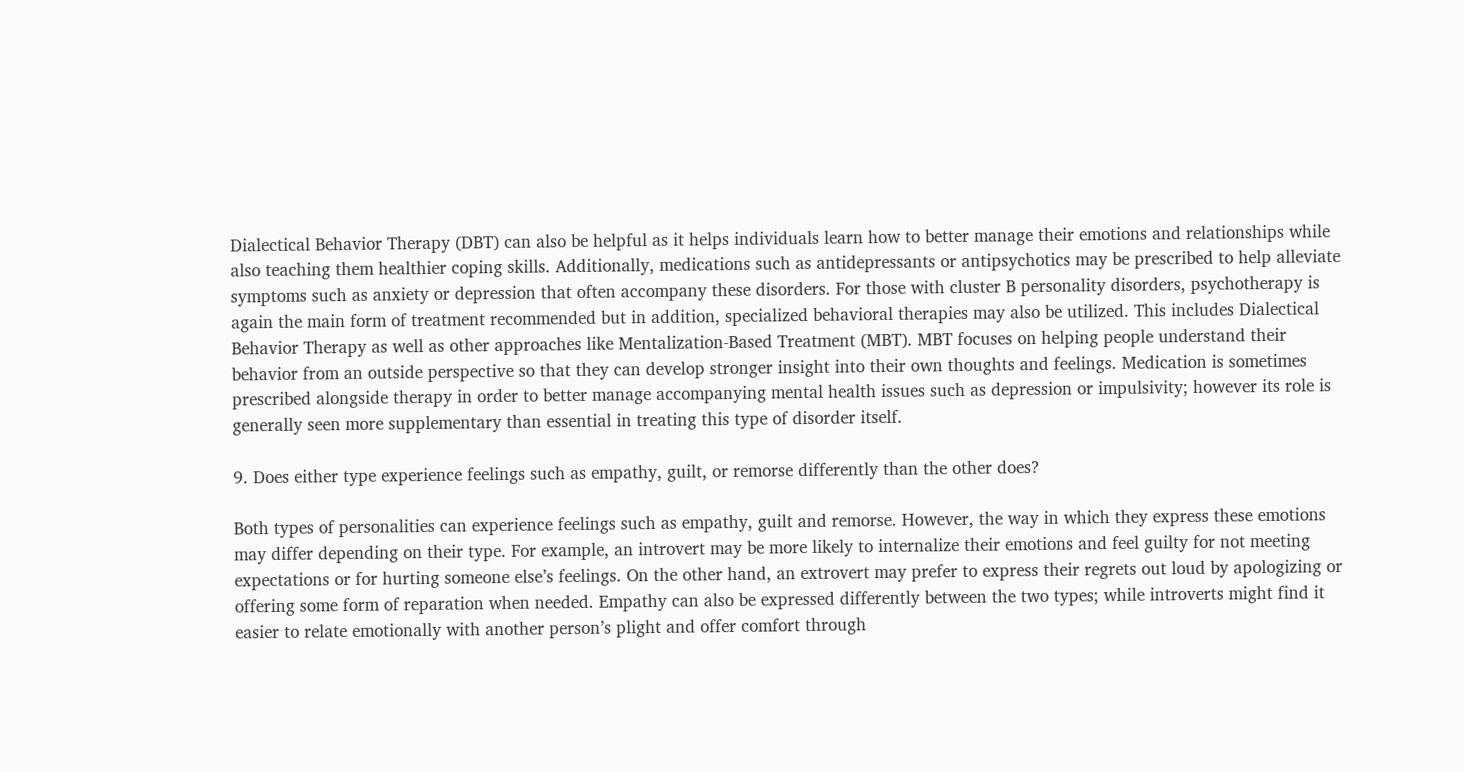Dialectical Behavior Therapy (DBT) can also be helpful as it helps individuals learn how to better manage their emotions and relationships while also teaching them healthier coping skills. Additionally, medications such as antidepressants or antipsychotics may be prescribed to help alleviate symptoms such as anxiety or depression that often accompany these disorders. For those with cluster B personality disorders, psychotherapy is again the main form of treatment recommended but in addition, specialized behavioral therapies may also be utilized. This includes Dialectical Behavior Therapy as well as other approaches like Mentalization-Based Treatment (MBT). MBT focuses on helping people understand their behavior from an outside perspective so that they can develop stronger insight into their own thoughts and feelings. Medication is sometimes prescribed alongside therapy in order to better manage accompanying mental health issues such as depression or impulsivity; however its role is generally seen more supplementary than essential in treating this type of disorder itself.

9. Does either type experience feelings such as empathy, guilt, or remorse differently than the other does?

Both types of personalities can experience feelings such as empathy, guilt and remorse. However, the way in which they express these emotions may differ depending on their type. For example, an introvert may be more likely to internalize their emotions and feel guilty for not meeting expectations or for hurting someone else’s feelings. On the other hand, an extrovert may prefer to express their regrets out loud by apologizing or offering some form of reparation when needed. Empathy can also be expressed differently between the two types; while introverts might find it easier to relate emotionally with another person’s plight and offer comfort through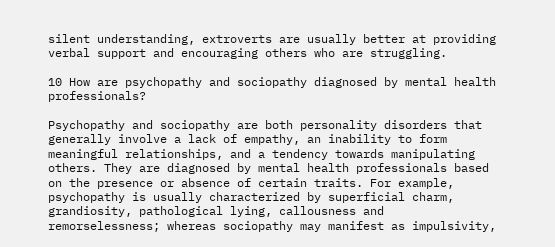silent understanding, extroverts are usually better at providing verbal support and encouraging others who are struggling.

10 How are psychopathy and sociopathy diagnosed by mental health professionals?

Psychopathy and sociopathy are both personality disorders that generally involve a lack of empathy, an inability to form meaningful relationships, and a tendency towards manipulating others. They are diagnosed by mental health professionals based on the presence or absence of certain traits. For example, psychopathy is usually characterized by superficial charm, grandiosity, pathological lying, callousness and remorselessness; whereas sociopathy may manifest as impulsivity,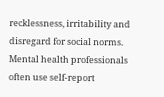recklessness, irritability and disregard for social norms. Mental health professionals often use self-report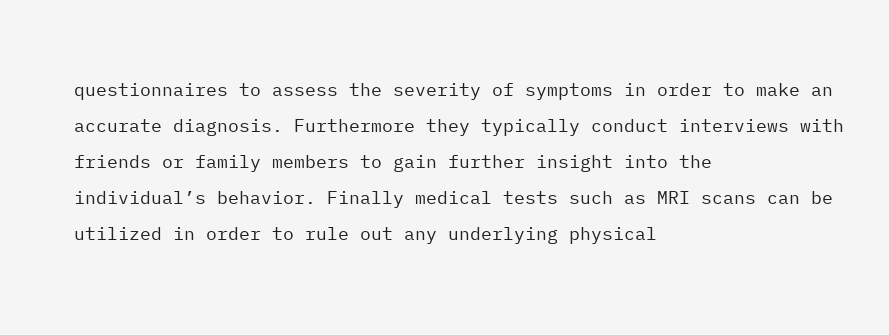questionnaires to assess the severity of symptoms in order to make an accurate diagnosis. Furthermore they typically conduct interviews with friends or family members to gain further insight into the individual’s behavior. Finally medical tests such as MRI scans can be utilized in order to rule out any underlying physical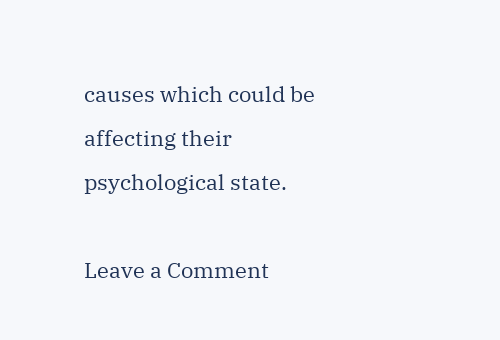causes which could be affecting their psychological state.

Leave a Comment